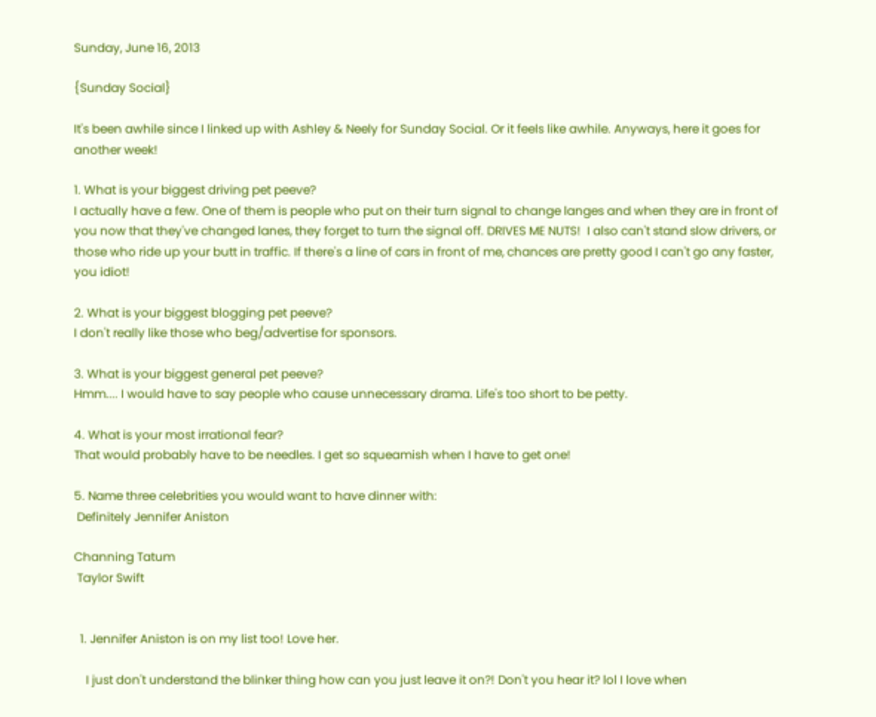Sunday, June 16, 2013

{Sunday Social}

It's been awhile since I linked up with Ashley & Neely for Sunday Social. Or it feels like awhile. Anyways, here it goes for another week!

1. What is your biggest driving pet peeve?
I actually have a few. One of them is people who put on their turn signal to change langes and when they are in front of you now that they've changed lanes, they forget to turn the signal off. DRIVES ME NUTS!  I also can't stand slow drivers, or those who ride up your butt in traffic. If there's a line of cars in front of me, chances are pretty good I can't go any faster, you idiot!

2. What is your biggest blogging pet peeve?
I don't really like those who beg/advertise for sponsors.

3. What is your biggest general pet peeve?
Hmm.... I would have to say people who cause unnecessary drama. Life's too short to be petty.

4. What is your most irrational fear?
That would probably have to be needles. I get so squeamish when I have to get one!

5. Name three celebrities you would want to have dinner with:
 Definitely Jennifer Aniston

Channing Tatum
 Taylor Swift


  1. Jennifer Aniston is on my list too! Love her.

    I just don't understand the blinker thing how can you just leave it on?! Don't you hear it? lol I love when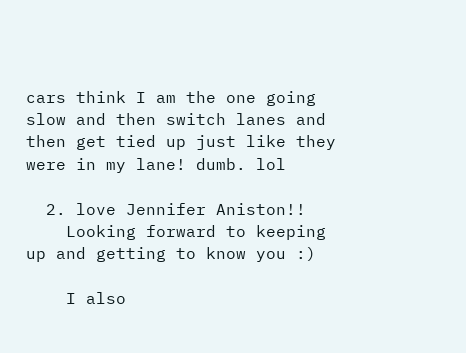cars think I am the one going slow and then switch lanes and then get tied up just like they were in my lane! dumb. lol

  2. love Jennifer Aniston!!
    Looking forward to keeping up and getting to know you :)

    I also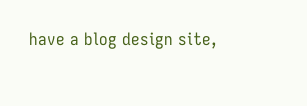have a blog design site,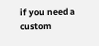if you need a custom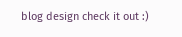blog design check it out :)